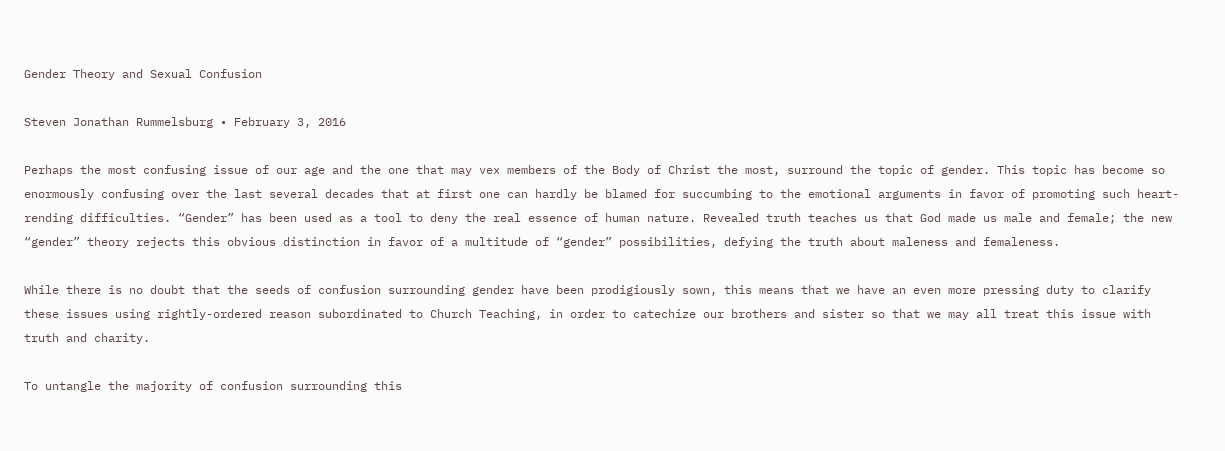Gender Theory and Sexual Confusion

Steven Jonathan Rummelsburg • February 3, 2016

Perhaps the most confusing issue of our age and the one that may vex members of the Body of Christ the most, surround the topic of gender. This topic has become so enormously confusing over the last several decades that at first one can hardly be blamed for succumbing to the emotional arguments in favor of promoting such heart-rending difficulties. “Gender” has been used as a tool to deny the real essence of human nature. Revealed truth teaches us that God made us male and female; the new “gender” theory rejects this obvious distinction in favor of a multitude of “gender” possibilities, defying the truth about maleness and femaleness.

While there is no doubt that the seeds of confusion surrounding gender have been prodigiously sown, this means that we have an even more pressing duty to clarify these issues using rightly-ordered reason subordinated to Church Teaching, in order to catechize our brothers and sister so that we may all treat this issue with truth and charity.

To untangle the majority of confusion surrounding this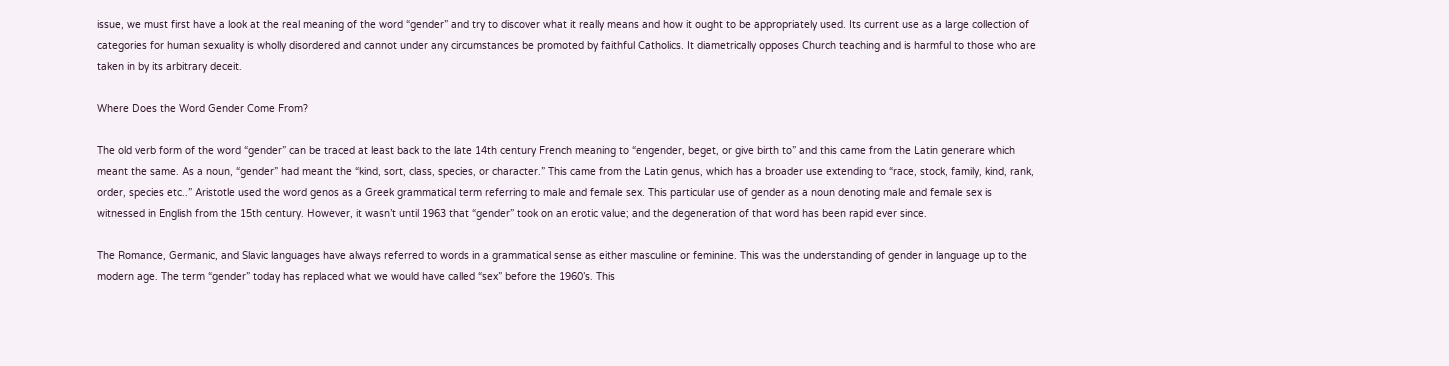issue, we must first have a look at the real meaning of the word “gender” and try to discover what it really means and how it ought to be appropriately used. Its current use as a large collection of categories for human sexuality is wholly disordered and cannot under any circumstances be promoted by faithful Catholics. It diametrically opposes Church teaching and is harmful to those who are taken in by its arbitrary deceit.

Where Does the Word Gender Come From?

The old verb form of the word “gender” can be traced at least back to the late 14th century French meaning to “engender, beget, or give birth to” and this came from the Latin generare which meant the same. As a noun, “gender” had meant the “kind, sort, class, species, or character.” This came from the Latin genus, which has a broader use extending to “race, stock, family, kind, rank, order, species etc..” Aristotle used the word genos as a Greek grammatical term referring to male and female sex. This particular use of gender as a noun denoting male and female sex is witnessed in English from the 15th century. However, it wasn’t until 1963 that “gender” took on an erotic value; and the degeneration of that word has been rapid ever since.

The Romance, Germanic, and Slavic languages have always referred to words in a grammatical sense as either masculine or feminine. This was the understanding of gender in language up to the modern age. The term “gender” today has replaced what we would have called “sex” before the 1960’s. This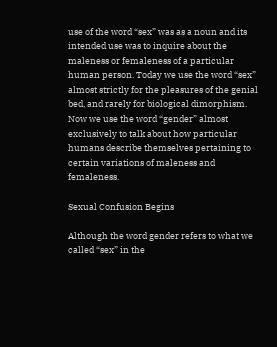use of the word “sex” was as a noun and its intended use was to inquire about the maleness or femaleness of a particular human person. Today we use the word “sex” almost strictly for the pleasures of the genial bed, and rarely for biological dimorphism. Now we use the word “gender” almost exclusively to talk about how particular humans describe themselves pertaining to certain variations of maleness and femaleness.

Sexual Confusion Begins

Although the word gender refers to what we called “sex” in the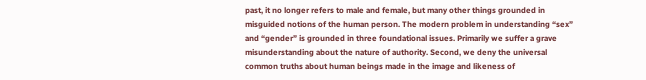past, it no longer refers to male and female, but many other things grounded in misguided notions of the human person. The modern problem in understanding “sex” and “gender” is grounded in three foundational issues. Primarily we suffer a grave misunderstanding about the nature of authority. Second, we deny the universal common truths about human beings made in the image and likeness of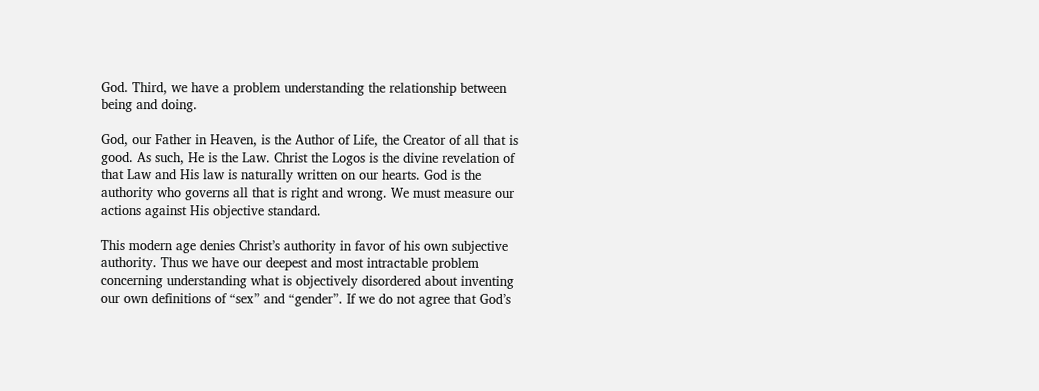God. Third, we have a problem understanding the relationship between being and doing.

God, our Father in Heaven, is the Author of Life, the Creator of all that is good. As such, He is the Law. Christ the Logos is the divine revelation of that Law and His law is naturally written on our hearts. God is the authority who governs all that is right and wrong. We must measure our actions against His objective standard.

This modern age denies Christ’s authority in favor of his own subjective authority. Thus we have our deepest and most intractable problem concerning understanding what is objectively disordered about inventing our own definitions of “sex” and “gender”. If we do not agree that God’s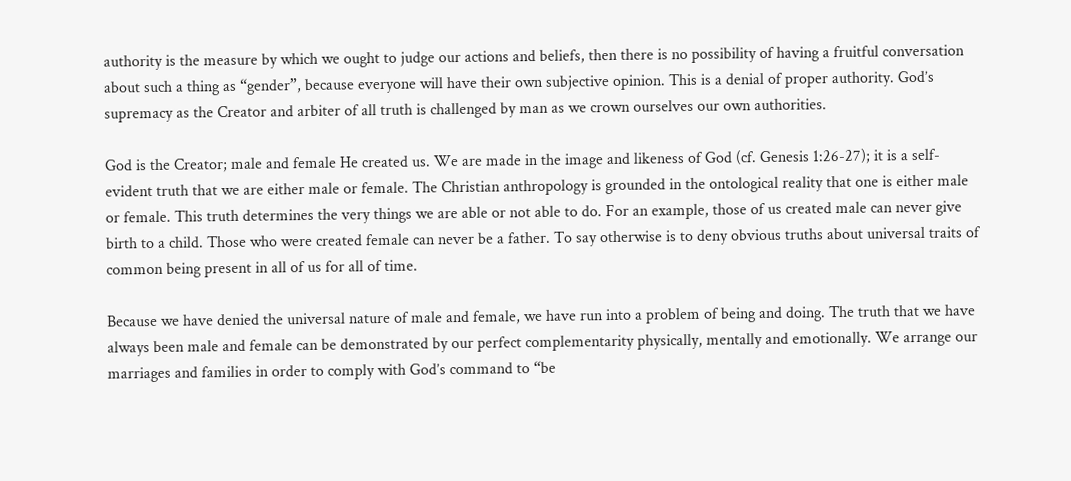authority is the measure by which we ought to judge our actions and beliefs, then there is no possibility of having a fruitful conversation about such a thing as “gender”, because everyone will have their own subjective opinion. This is a denial of proper authority. God’s supremacy as the Creator and arbiter of all truth is challenged by man as we crown ourselves our own authorities.

God is the Creator; male and female He created us. We are made in the image and likeness of God (cf. Genesis 1:26-27); it is a self-evident truth that we are either male or female. The Christian anthropology is grounded in the ontological reality that one is either male or female. This truth determines the very things we are able or not able to do. For an example, those of us created male can never give birth to a child. Those who were created female can never be a father. To say otherwise is to deny obvious truths about universal traits of common being present in all of us for all of time.

Because we have denied the universal nature of male and female, we have run into a problem of being and doing. The truth that we have always been male and female can be demonstrated by our perfect complementarity physically, mentally and emotionally. We arrange our marriages and families in order to comply with God’s command to “be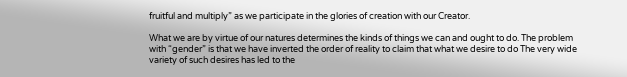fruitful and multiply” as we participate in the glories of creation with our Creator.

What we are by virtue of our natures determines the kinds of things we can and ought to do. The problem with “gender” is that we have inverted the order of reality to claim that what we desire to do The very wide variety of such desires has led to the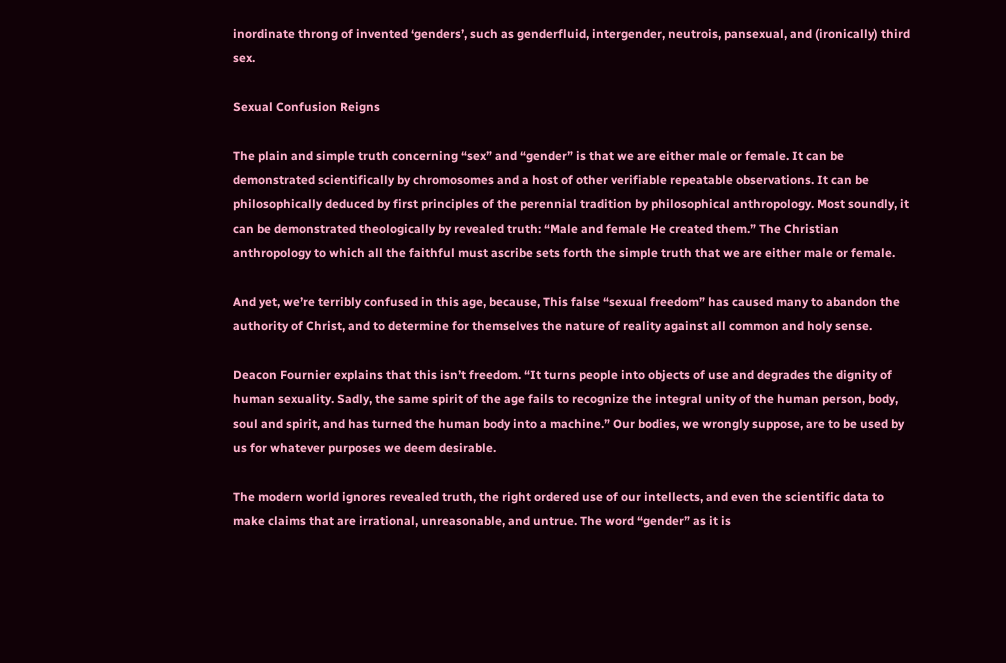inordinate throng of invented ‘genders’, such as genderfluid, intergender, neutrois, pansexual, and (ironically) third sex.

Sexual Confusion Reigns

The plain and simple truth concerning “sex” and “gender” is that we are either male or female. It can be demonstrated scientifically by chromosomes and a host of other verifiable repeatable observations. It can be philosophically deduced by first principles of the perennial tradition by philosophical anthropology. Most soundly, it can be demonstrated theologically by revealed truth: “Male and female He created them.” The Christian anthropology to which all the faithful must ascribe sets forth the simple truth that we are either male or female.

And yet, we’re terribly confused in this age, because, This false “sexual freedom” has caused many to abandon the authority of Christ, and to determine for themselves the nature of reality against all common and holy sense.

Deacon Fournier explains that this isn’t freedom. “It turns people into objects of use and degrades the dignity of human sexuality. Sadly, the same spirit of the age fails to recognize the integral unity of the human person, body, soul and spirit, and has turned the human body into a machine.” Our bodies, we wrongly suppose, are to be used by us for whatever purposes we deem desirable.

The modern world ignores revealed truth, the right ordered use of our intellects, and even the scientific data to make claims that are irrational, unreasonable, and untrue. The word “gender” as it is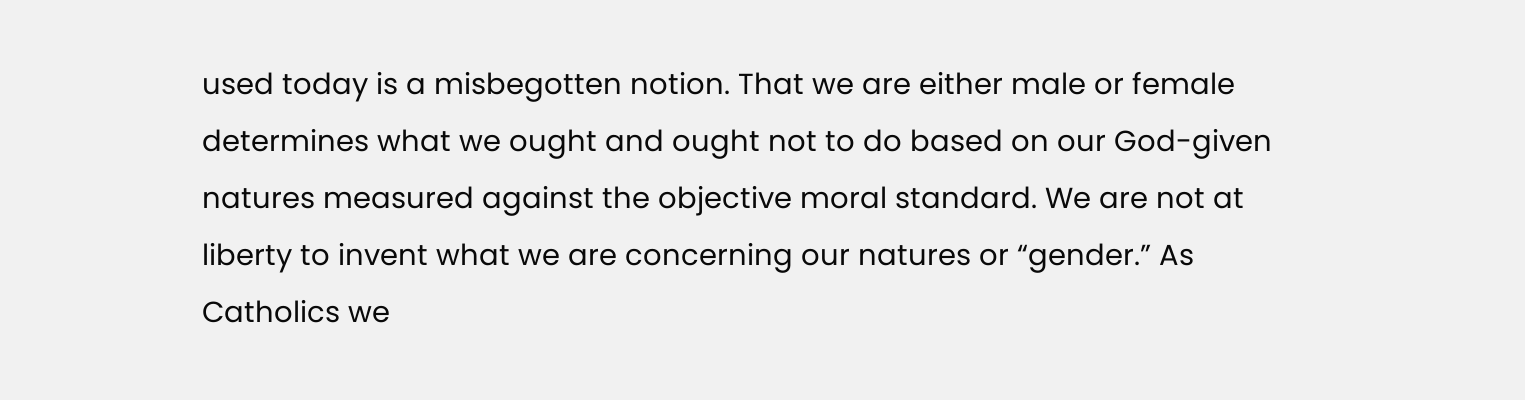used today is a misbegotten notion. That we are either male or female determines what we ought and ought not to do based on our God-given natures measured against the objective moral standard. We are not at liberty to invent what we are concerning our natures or “gender.” As Catholics we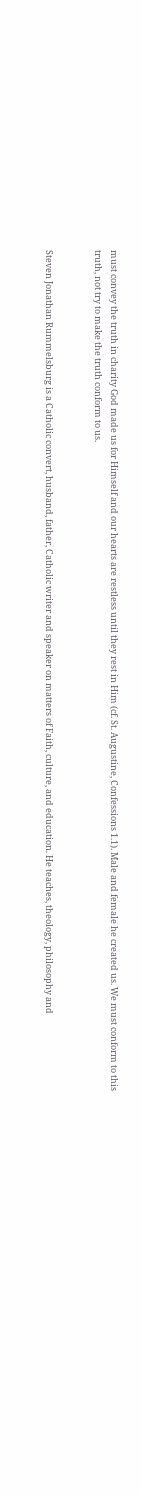must convey the truth in charity God made us for Himself and our hearts are restless until they rest in Him (cf. St. Augustine, Confessions 1.1). Male and female he created us. We must conform to this truth, not try to make the truth conform to us.


Steven Jonathan Rummelsburg is a Catholic convert, husband, father, Catholic writer and speaker on matters of Faith, culture, and education. He teaches, theology, philosophy and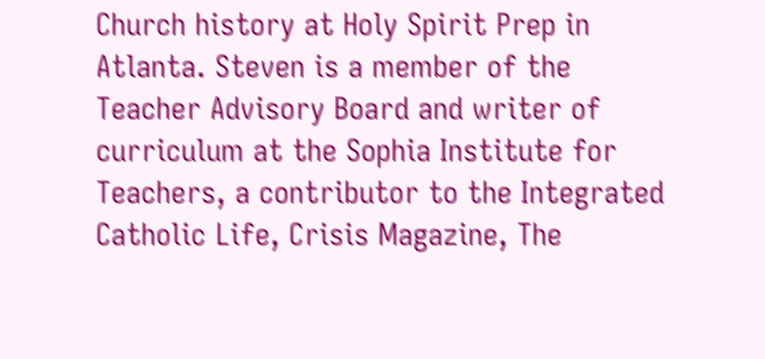Church history at Holy Spirit Prep in Atlanta. Steven is a member of the Teacher Advisory Board and writer of curriculum at the Sophia Institute for Teachers, a contributor to the Integrated Catholic Life, Crisis Magazine, The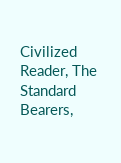Civilized Reader, The Standard Bearers,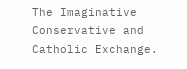The Imaginative Conservative and Catholic Exchange.